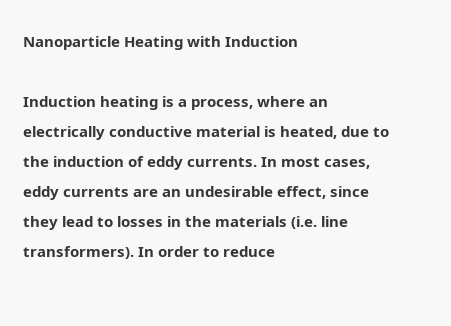Nanoparticle Heating with Induction

Induction heating is a process, where an electrically conductive material is heated, due to the induction of eddy currents. In most cases, eddy currents are an undesirable effect, since they lead to losses in the materials (i.e. line transformers). In order to reduce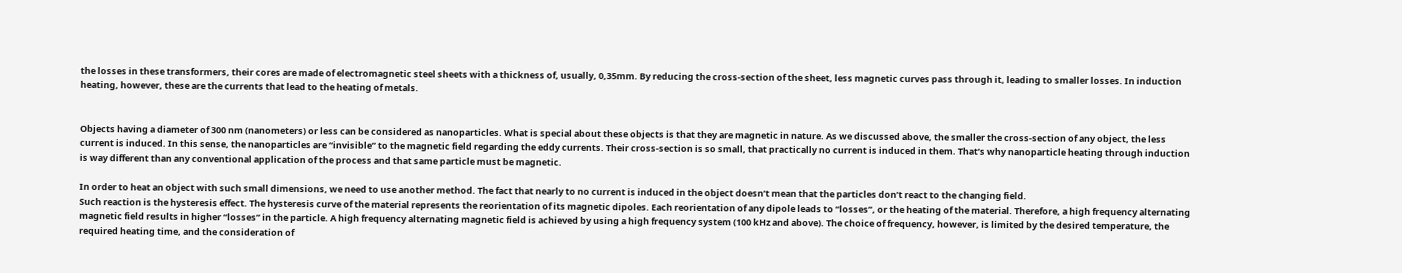the losses in these transformers, their cores are made of electromagnetic steel sheets with a thickness of, usually, 0,35mm. By reducing the cross-section of the sheet, less magnetic curves pass through it, leading to smaller losses. In induction heating, however, these are the currents that lead to the heating of metals.


Objects having a diameter of 300 nm (nanometers) or less can be considered as nanoparticles. What is special about these objects is that they are magnetic in nature. As we discussed above, the smaller the cross-section of any object, the less current is induced. In this sense, the nanoparticles are “invisible” to the magnetic field regarding the eddy currents. Their cross-section is so small, that practically no current is induced in them. That’s why nanoparticle heating through induction is way different than any conventional application of the process and that same particle must be magnetic.

In order to heat an object with such small dimensions, we need to use another method. The fact that nearly to no current is induced in the object doesn’t mean that the particles don’t react to the changing field.
Such reaction is the hysteresis effect. The hysteresis curve of the material represents the reorientation of its magnetic dipoles. Each reorientation of any dipole leads to “losses”, or the heating of the material. Therefore, a high frequency alternating magnetic field results in higher “losses” in the particle. A high frequency alternating magnetic field is achieved by using a high frequency system (100 kHz and above). The choice of frequency, however, is limited by the desired temperature, the required heating time, and the consideration of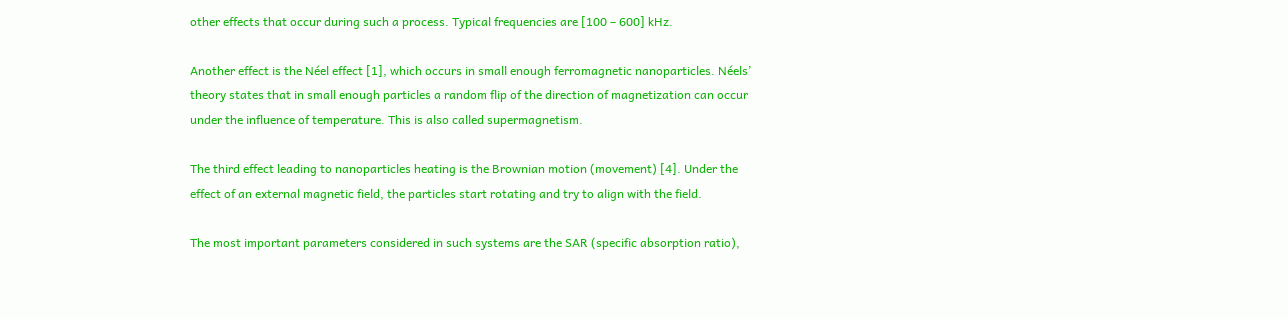other effects that occur during such a process. Typical frequencies are [100 – 600] kHz.

Another effect is the Néel effect [1], which occurs in small enough ferromagnetic nanoparticles. Néels’ theory states that in small enough particles a random flip of the direction of magnetization can occur under the influence of temperature. This is also called supermagnetism.

The third effect leading to nanoparticles heating is the Brownian motion (movement) [4]. Under the effect of an external magnetic field, the particles start rotating and try to align with the field.

The most important parameters considered in such systems are the SAR (specific absorption ratio),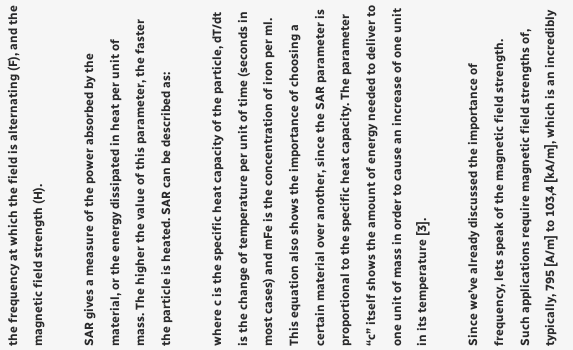the frequency at which the field is alternating (F), and the magnetic field strength (H).

SAR gives a measure of the power absorbed by the material, or the energy dissipated in heat per unit of mass. The higher the value of this parameter, the faster the particle is heated. SAR can be described as:

where c is the specific heat capacity of the particle, dT/dt is the change of temperature per unit of time (seconds in most cases) and mFe is the concentration of iron per ml. This equation also shows the importance of choosing a certain material over another, since the SAR parameter is proportional to the specific heat capacity. The parameter “c” itself shows the amount of energy needed to deliver to one unit of mass in order to cause an increase of one unit in its temperature [3].

Since we’ve already discussed the importance of frequency, lets speak of the magnetic field strength.
Such applications require magnetic field strengths of, typically, 795 [A/m] to 103,4 [kA/m], which is an incredibly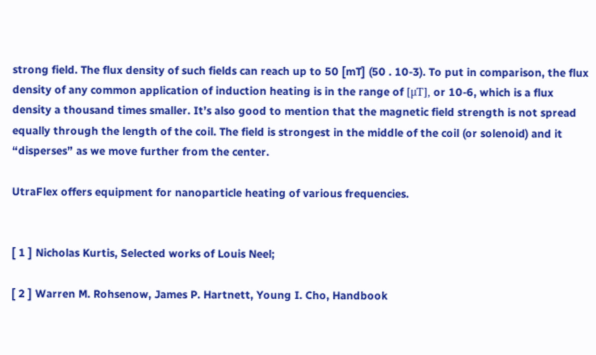strong field. The flux density of such fields can reach up to 50 [mT] (50 . 10-3). To put in comparison, the flux density of any common application of induction heating is in the range of [μT], or 10-6, which is a flux density a thousand times smaller. It’s also good to mention that the magnetic field strength is not spread equally through the length of the coil. The field is strongest in the middle of the coil (or solenoid) and it “disperses” as we move further from the center.

UtraFlex offers equipment for nanoparticle heating of various frequencies.


[ 1 ] Nicholas Kurtis, Selected works of Louis Neel;

[ 2 ] Warren M. Rohsenow, James P. Hartnett, Young I. Cho, Handbook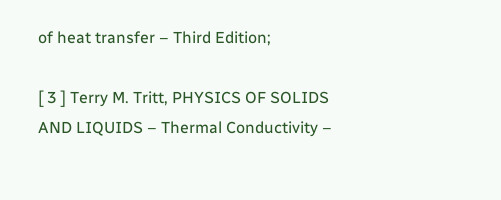of heat transfer – Third Edition;

[ 3 ] Terry M. Tritt, PHYSICS OF SOLIDS AND LIQUIDS – Thermal Conductivity –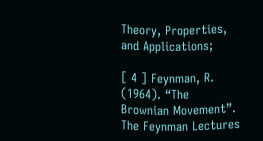Theory, Properties, and Applications;

[ 4 ] Feynman, R. (1964). “The Brownian Movement”. The Feynman Lectures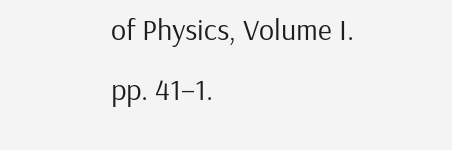of Physics, Volume I. pp. 41–1.